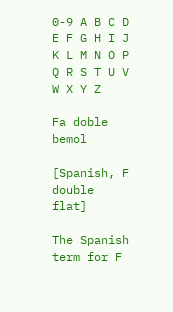0-9 A B C D E F G H I J K L M N O P Q R S T U V W X Y Z

Fa doble bemol

[Spanish, F double flat]

The Spanish term for F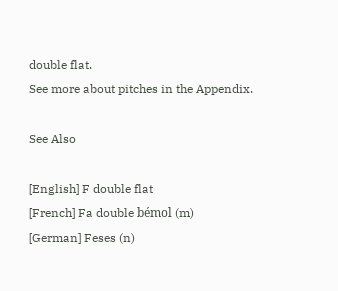double flat.
See more about pitches in the Appendix.

See Also

[English] F double flat
[French] Fa double bémol (m)
[German] Feses (n)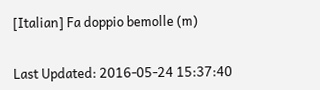[Italian] Fa doppio bemolle (m)


Last Updated: 2016-05-24 15:37:40